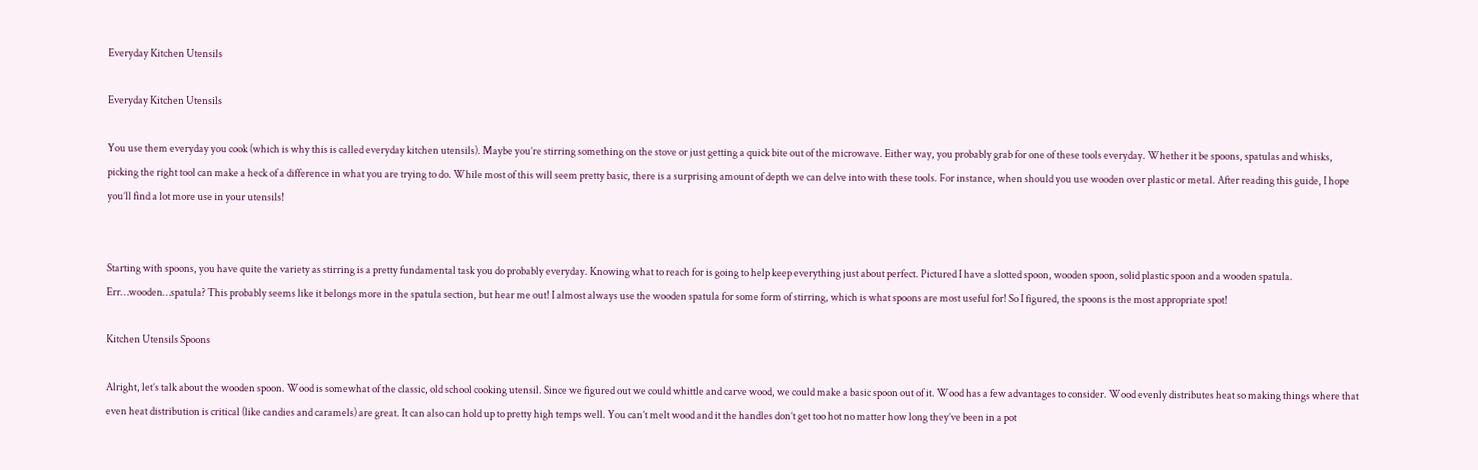Everyday Kitchen Utensils

Everyday Kitchen Utensils

You use them everyday you cook (which is why this is called everyday kitchen utensils). Maybe you’re stirring something on the stove or just getting a quick bite out of the microwave. Either way, you probably grab for one of these tools everyday. Whether it be spoons, spatulas and whisks, picking the right tool can make a heck of a difference in what you are trying to do. While most of this will seem pretty basic, there is a surprising amount of depth we can delve into with these tools. For instance, when should you use wooden over plastic or metal. After reading this guide, I hope you’ll find a lot more use in your utensils!


Starting with spoons, you have quite the variety as stirring is a pretty fundamental task you do probably everyday. Knowing what to reach for is going to help keep everything just about perfect. Pictured I have a slotted spoon, wooden spoon, solid plastic spoon and a wooden spatula. Err…wooden…spatula? This probably seems like it belongs more in the spatula section, but hear me out! I almost always use the wooden spatula for some form of stirring, which is what spoons are most useful for! So I figured, the spoons is the most appropriate spot!

Kitchen Utensils Spoons

Alright, let’s talk about the wooden spoon. Wood is somewhat of the classic, old school cooking utensil. Since we figured out we could whittle and carve wood, we could make a basic spoon out of it. Wood has a few advantages to consider. Wood evenly distributes heat so making things where that even heat distribution is critical (like candies and caramels) are great. It can also can hold up to pretty high temps well. You can’t melt wood and it the handles don’t get too hot no matter how long they’ve been in a pot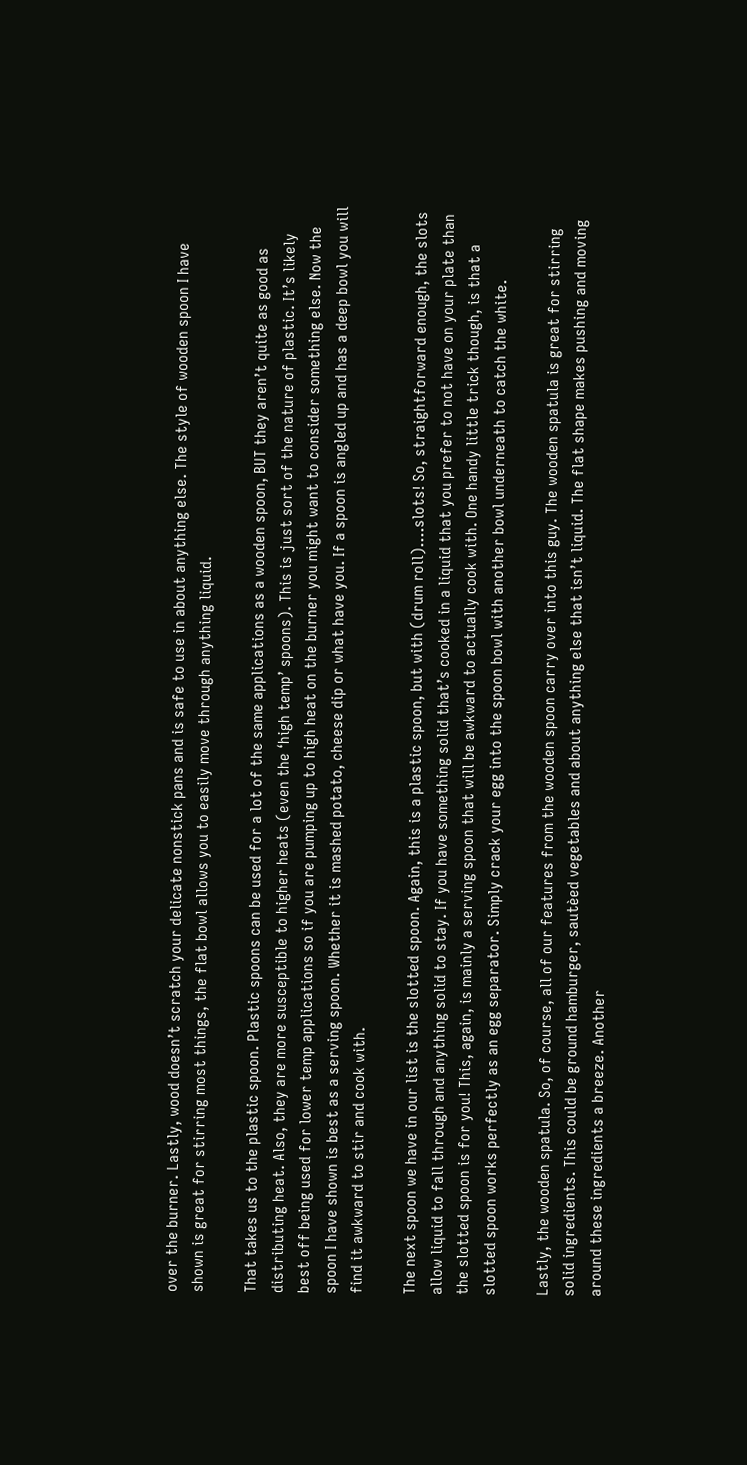over the burner. Lastly, wood doesn’t scratch your delicate nonstick pans and is safe to use in about anything else. The style of wooden spoon I have shown is great for stirring most things, the flat bowl allows you to easily move through anything liquid.

That takes us to the plastic spoon. Plastic spoons can be used for a lot of the same applications as a wooden spoon, BUT they aren’t quite as good as distributing heat. Also, they are more susceptible to higher heats (even the ‘high temp’ spoons). This is just sort of the nature of plastic. It’s likely best off being used for lower temp applications so if you are pumping up to high heat on the burner you might want to consider something else. Now the spoon I have shown is best as a serving spoon. Whether it is mashed potato, cheese dip or what have you. If a spoon is angled up and has a deep bowl you will find it awkward to stir and cook with.

The next spoon we have in our list is the slotted spoon. Again, this is a plastic spoon, but with (drum roll)….slots! So, straightforward enough, the slots allow liquid to fall through and anything solid to stay. If you have something solid that’s cooked in a liquid that you prefer to not have on your plate than the slotted spoon is for you! This, again, is mainly a serving spoon that will be awkward to actually cook with. One handy little trick though, is that a slotted spoon works perfectly as an egg separator. Simply crack your egg into the spoon bowl with another bowl underneath to catch the white.

Lastly, the wooden spatula. So, of course, all of our features from the wooden spoon carry over into this guy. The wooden spatula is great for stirring solid ingredients. This could be ground hamburger, sautèed vegetables and about anything else that isn’t liquid. The flat shape makes pushing and moving around these ingredients a breeze. Another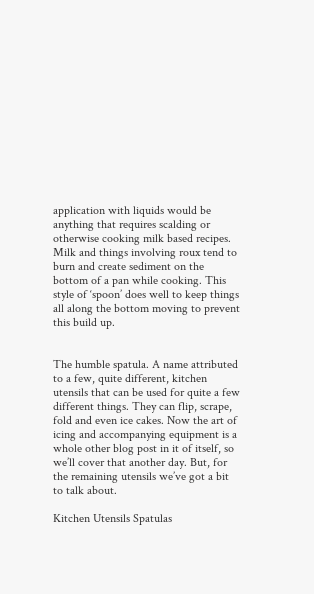application with liquids would be anything that requires scalding or otherwise cooking milk based recipes. Milk and things involving roux tend to burn and create sediment on the bottom of a pan while cooking. This style of ‘spoon’ does well to keep things all along the bottom moving to prevent this build up.


The humble spatula. A name attributed to a few, quite different, kitchen utensils that can be used for quite a few different things. They can flip, scrape, fold and even ice cakes. Now the art of icing and accompanying equipment is a whole other blog post in it of itself, so we’ll cover that another day. But, for the remaining utensils we’ve got a bit to talk about.

Kitchen Utensils Spatulas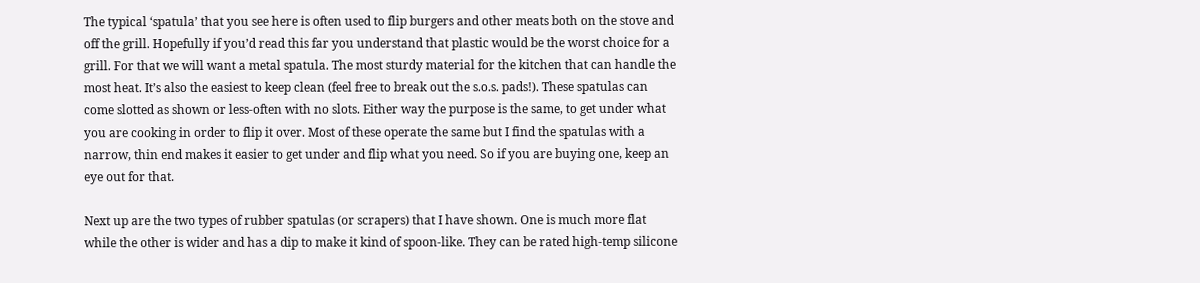The typical ‘spatula’ that you see here is often used to flip burgers and other meats both on the stove and off the grill. Hopefully if you’d read this far you understand that plastic would be the worst choice for a grill. For that we will want a metal spatula. The most sturdy material for the kitchen that can handle the most heat. It’s also the easiest to keep clean (feel free to break out the s.o.s. pads!). These spatulas can come slotted as shown or less-often with no slots. Either way the purpose is the same, to get under what you are cooking in order to flip it over. Most of these operate the same but I find the spatulas with a narrow, thin end makes it easier to get under and flip what you need. So if you are buying one, keep an eye out for that.

Next up are the two types of rubber spatulas (or scrapers) that I have shown. One is much more flat while the other is wider and has a dip to make it kind of spoon-like. They can be rated high-temp silicone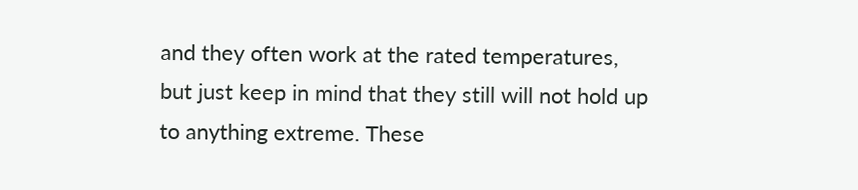and they often work at the rated temperatures, but just keep in mind that they still will not hold up to anything extreme. These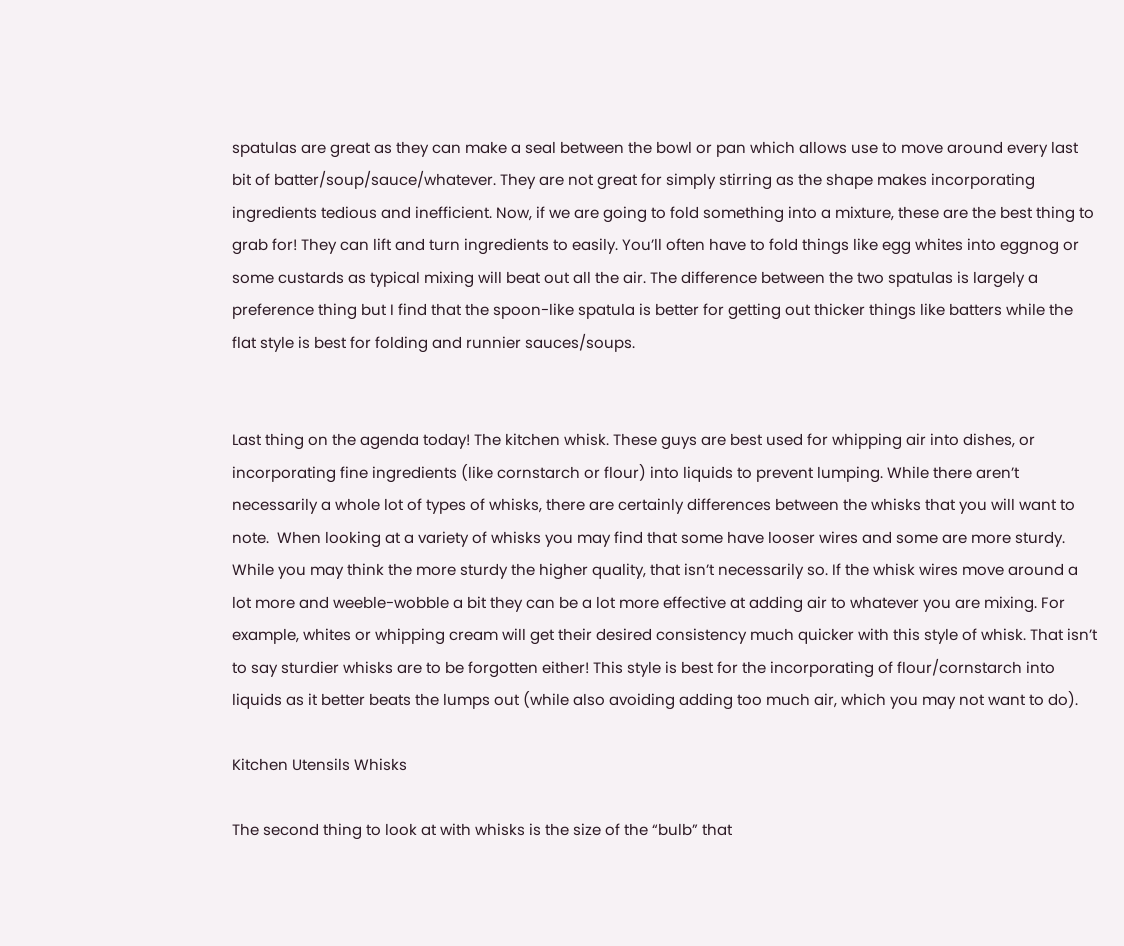spatulas are great as they can make a seal between the bowl or pan which allows use to move around every last bit of batter/soup/sauce/whatever. They are not great for simply stirring as the shape makes incorporating ingredients tedious and inefficient. Now, if we are going to fold something into a mixture, these are the best thing to grab for! They can lift and turn ingredients to easily. You’ll often have to fold things like egg whites into eggnog or some custards as typical mixing will beat out all the air. The difference between the two spatulas is largely a preference thing but I find that the spoon-like spatula is better for getting out thicker things like batters while the flat style is best for folding and runnier sauces/soups.


Last thing on the agenda today! The kitchen whisk. These guys are best used for whipping air into dishes, or incorporating fine ingredients (like cornstarch or flour) into liquids to prevent lumping. While there aren’t necessarily a whole lot of types of whisks, there are certainly differences between the whisks that you will want to note.  When looking at a variety of whisks you may find that some have looser wires and some are more sturdy. While you may think the more sturdy the higher quality, that isn’t necessarily so. If the whisk wires move around a lot more and weeble-wobble a bit they can be a lot more effective at adding air to whatever you are mixing. For example, whites or whipping cream will get their desired consistency much quicker with this style of whisk. That isn’t to say sturdier whisks are to be forgotten either! This style is best for the incorporating of flour/cornstarch into liquids as it better beats the lumps out (while also avoiding adding too much air, which you may not want to do).

Kitchen Utensils Whisks

The second thing to look at with whisks is the size of the “bulb” that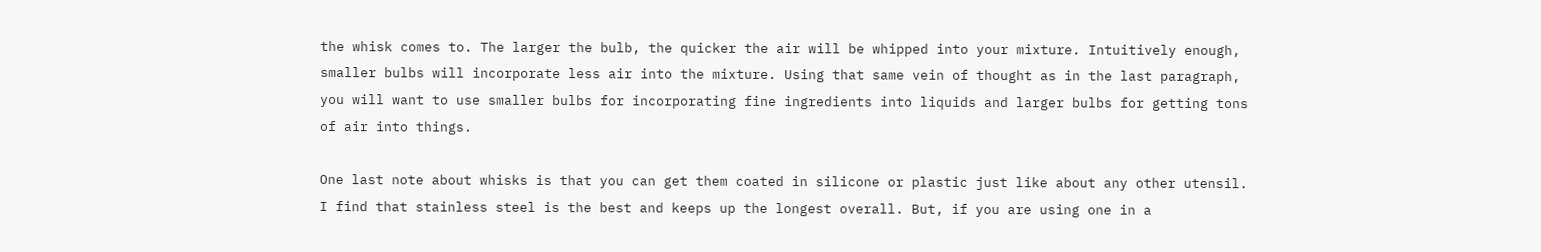the whisk comes to. The larger the bulb, the quicker the air will be whipped into your mixture. Intuitively enough, smaller bulbs will incorporate less air into the mixture. Using that same vein of thought as in the last paragraph, you will want to use smaller bulbs for incorporating fine ingredients into liquids and larger bulbs for getting tons of air into things.

One last note about whisks is that you can get them coated in silicone or plastic just like about any other utensil. I find that stainless steel is the best and keeps up the longest overall. But, if you are using one in a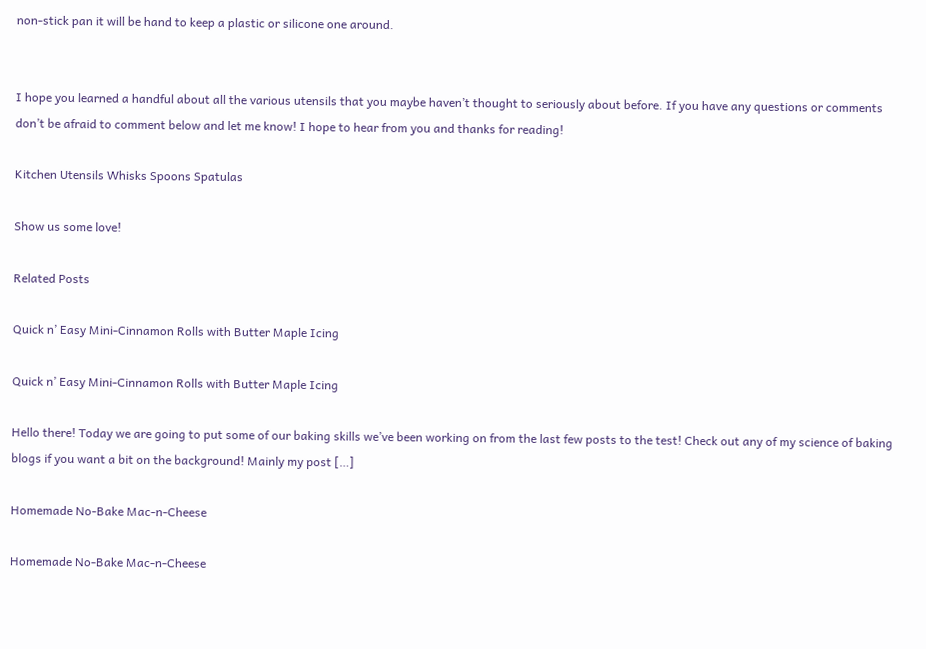non-stick pan it will be hand to keep a plastic or silicone one around.


I hope you learned a handful about all the various utensils that you maybe haven’t thought to seriously about before. If you have any questions or comments don’t be afraid to comment below and let me know! I hope to hear from you and thanks for reading!

Kitchen Utensils Whisks Spoons Spatulas

Show us some love!

Related Posts

Quick n’ Easy Mini-Cinnamon Rolls with Butter Maple Icing

Quick n’ Easy Mini-Cinnamon Rolls with Butter Maple Icing

Hello there! Today we are going to put some of our baking skills we’ve been working on from the last few posts to the test! Check out any of my science of baking blogs if you want a bit on the background! Mainly my post […]

Homemade No-Bake Mac-n-Cheese

Homemade No-Bake Mac-n-Cheese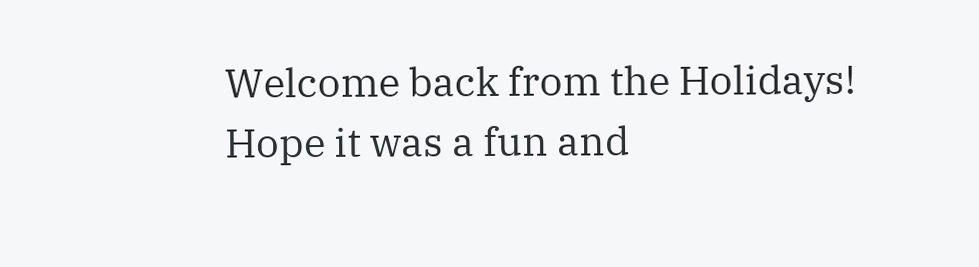Welcome back from the Holidays! Hope it was a fun and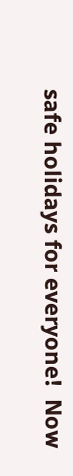safe holidays for everyone!  Now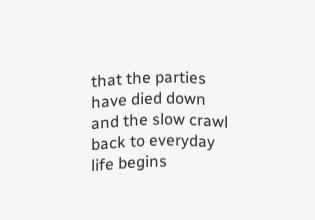that the parties have died down and the slow crawl back to everyday life begins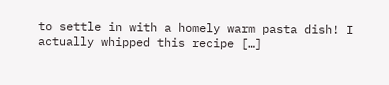to settle in with a homely warm pasta dish! I actually whipped this recipe […]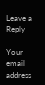Leave a Reply

Your email address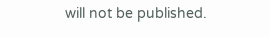will not be published.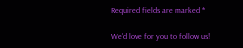Required fields are marked *

We'd love for you to follow us!